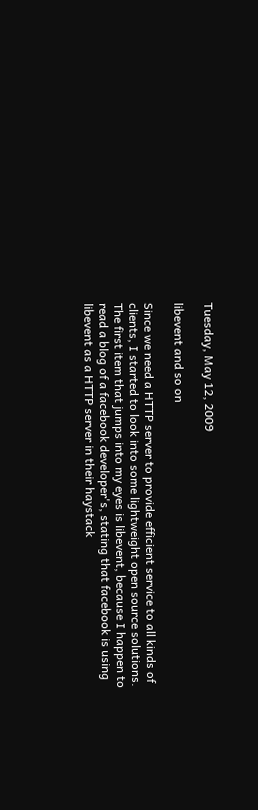Tuesday, May 12, 2009

libevent and so on

Since we need a HTTP server to provide efficient service to all kinds of clients, I started to look into some lightweight open source solutions. The first item that jumps into my eyes is libevent, because I happen to read a blog of a facebook developer's, stating that facebook is using libevent as a HTTP server in their haystack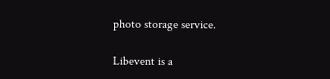photo storage service.

Libevent is a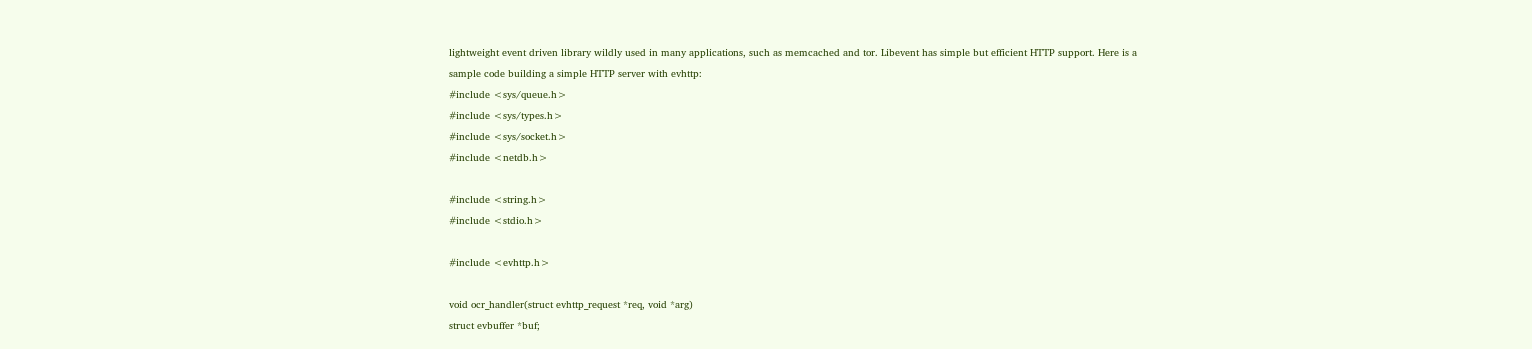lightweight event driven library wildly used in many applications, such as memcached and tor. Libevent has simple but efficient HTTP support. Here is a sample code building a simple HTTP server with evhttp:
#include <sys/queue.h>
#include <sys/types.h>
#include <sys/socket.h>
#include <netdb.h>

#include <string.h>
#include <stdio.h>

#include <evhttp.h>

void ocr_handler(struct evhttp_request *req, void *arg)
struct evbuffer *buf;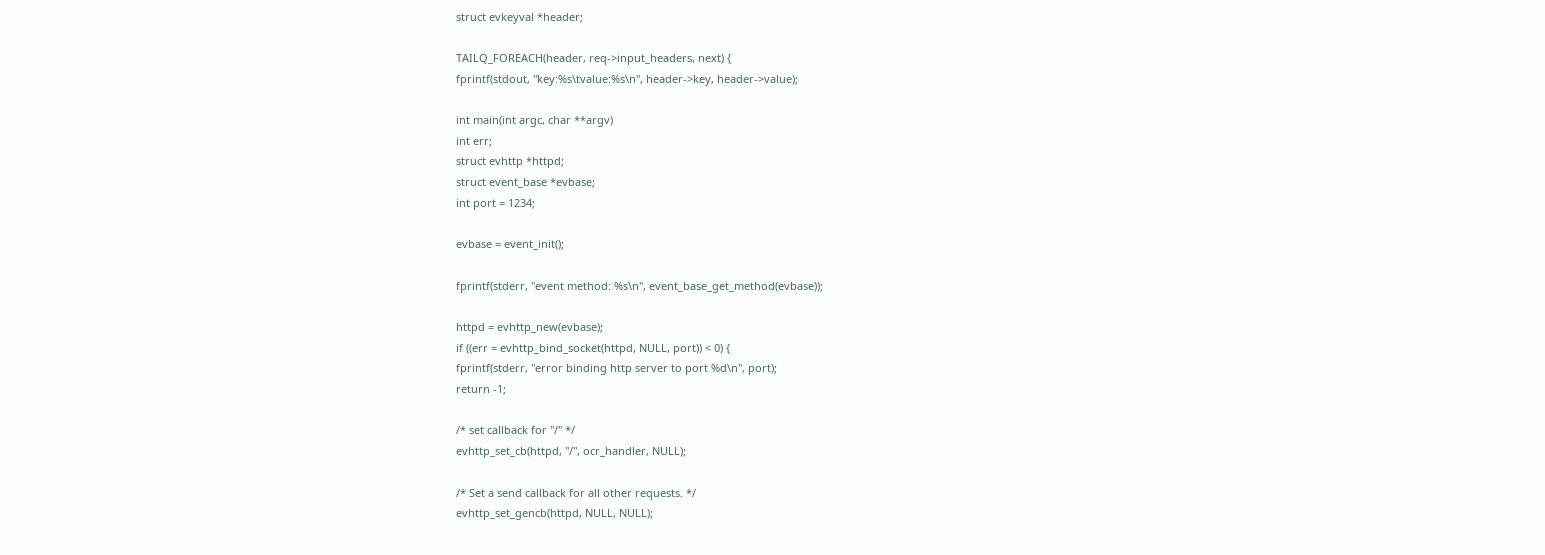struct evkeyval *header;

TAILQ_FOREACH(header, req->input_headers, next) {
fprintf(stdout, "key:%s\tvalue:%s\n", header->key, header->value);

int main(int argc, char **argv)
int err;
struct evhttp *httpd;
struct event_base *evbase;
int port = 1234;

evbase = event_init();

fprintf(stderr, "event method: %s\n", event_base_get_method(evbase));

httpd = evhttp_new(evbase);
if ((err = evhttp_bind_socket(httpd, NULL, port)) < 0) {
fprintf(stderr, "error binding http server to port %d\n", port);
return -1;

/* set callback for "/" */
evhttp_set_cb(httpd, "/", ocr_handler, NULL);

/* Set a send callback for all other requests. */
evhttp_set_gencb(httpd, NULL, NULL);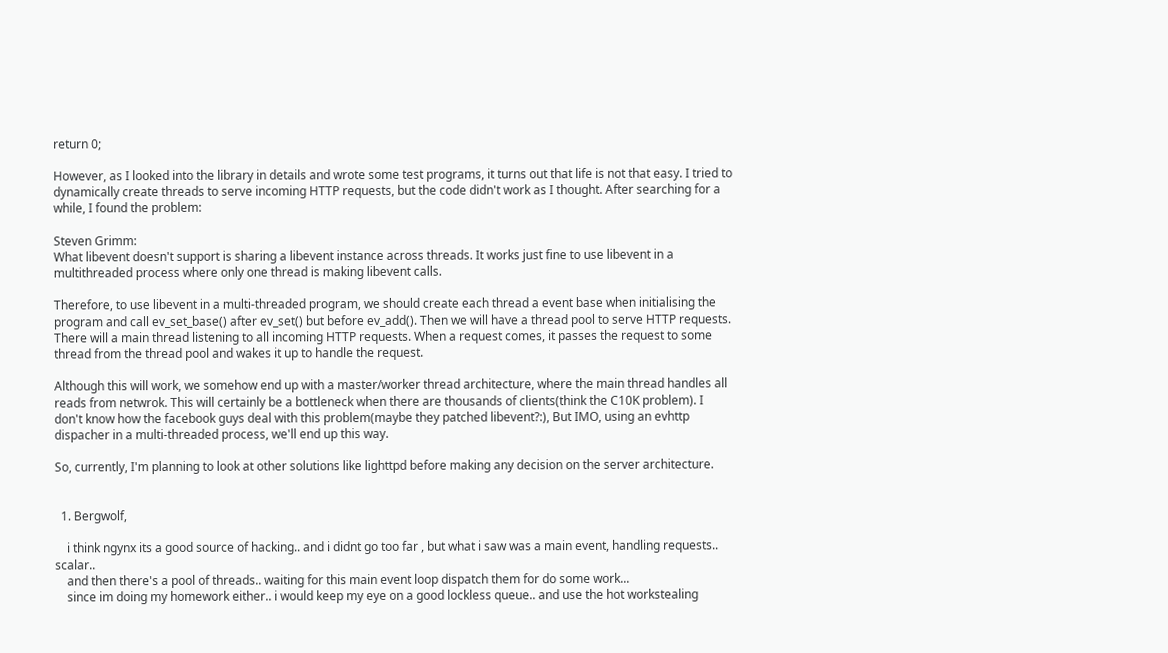return 0;

However, as I looked into the library in details and wrote some test programs, it turns out that life is not that easy. I tried to dynamically create threads to serve incoming HTTP requests, but the code didn't work as I thought. After searching for a while, I found the problem:

Steven Grimm:
What libevent doesn't support is sharing a libevent instance across threads. It works just fine to use libevent in a multithreaded process where only one thread is making libevent calls.

Therefore, to use libevent in a multi-threaded program, we should create each thread a event base when initialising the program and call ev_set_base() after ev_set() but before ev_add(). Then we will have a thread pool to serve HTTP requests. There will a main thread listening to all incoming HTTP requests. When a request comes, it passes the request to some thread from the thread pool and wakes it up to handle the request.

Although this will work, we somehow end up with a master/worker thread architecture, where the main thread handles all reads from netwrok. This will certainly be a bottleneck when there are thousands of clients(think the C10K problem). I don't know how the facebook guys deal with this problem(maybe they patched libevent?:), But IMO, using an evhttp dispacher in a multi-threaded process, we'll end up this way.

So, currently, I'm planning to look at other solutions like lighttpd before making any decision on the server architecture.


  1. Bergwolf,

    i think ngynx its a good source of hacking.. and i didnt go too far , but what i saw was a main event, handling requests.. scalar..
    and then there's a pool of threads.. waiting for this main event loop dispatch them for do some work...
    since im doing my homework either.. i would keep my eye on a good lockless queue.. and use the hot workstealing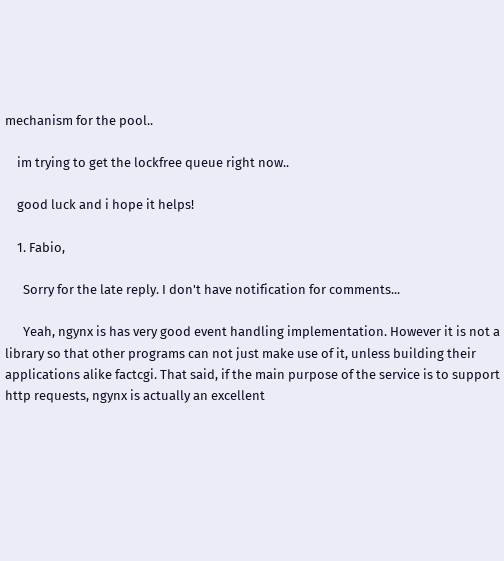mechanism for the pool..

    im trying to get the lockfree queue right now..

    good luck and i hope it helps!

    1. Fabio,

      Sorry for the late reply. I don't have notification for comments...

      Yeah, ngynx is has very good event handling implementation. However it is not a library so that other programs can not just make use of it, unless building their applications alike factcgi. That said, if the main purpose of the service is to support http requests, ngynx is actually an excellent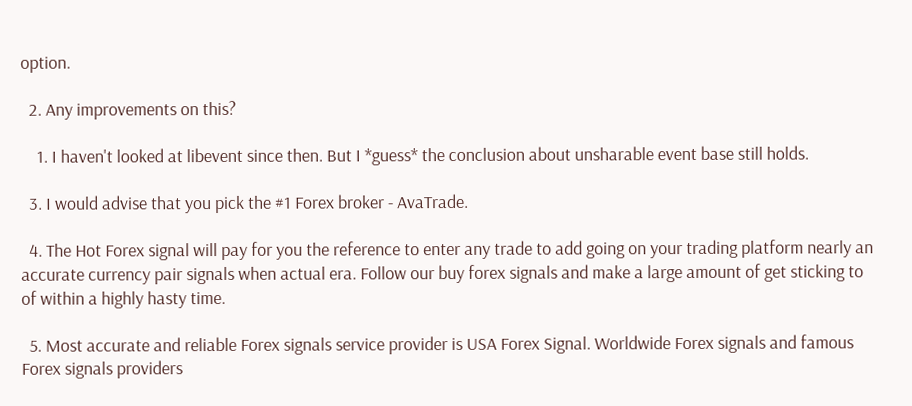option.

  2. Any improvements on this?

    1. I haven't looked at libevent since then. But I *guess* the conclusion about unsharable event base still holds.

  3. I would advise that you pick the #1 Forex broker - AvaTrade.

  4. The Hot Forex signal will pay for you the reference to enter any trade to add going on your trading platform nearly an accurate currency pair signals when actual era. Follow our buy forex signals and make a large amount of get sticking to of within a highly hasty time.

  5. Most accurate and reliable Forex signals service provider is USA Forex Signal. Worldwide Forex signals and famous Forex signals providers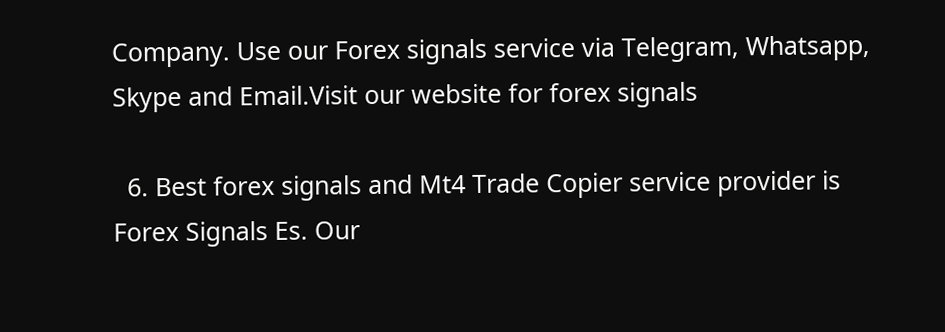Company. Use our Forex signals service via Telegram, Whatsapp, Skype and Email.Visit our website for forex signals

  6. Best forex signals and Mt4 Trade Copier service provider is Forex Signals Es. Our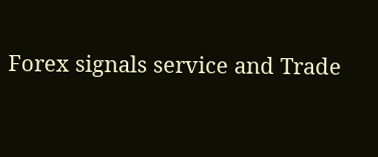Forex signals service and Trade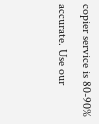copier service is 80-90% accurate. Use our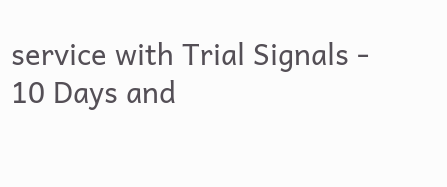service with Trial Signals - 10 Days and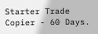Starter Trade Copier - 60 Days.